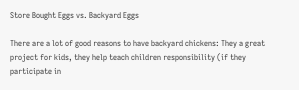Store Bought Eggs vs. Backyard Eggs

There are a lot of good reasons to have backyard chickens: They a great project for kids, they help teach children responsibility (if they participate in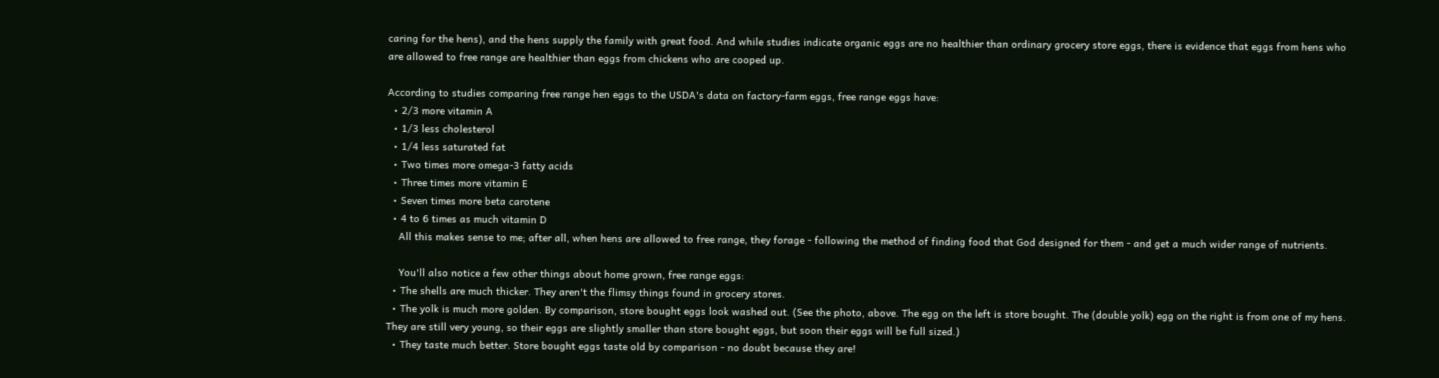caring for the hens), and the hens supply the family with great food. And while studies indicate organic eggs are no healthier than ordinary grocery store eggs, there is evidence that eggs from hens who are allowed to free range are healthier than eggs from chickens who are cooped up.

According to studies comparing free range hen eggs to the USDA's data on factory-farm eggs, free range eggs have:
  • 2/3 more vitamin A
  • 1/3 less cholesterol
  • 1/4 less saturated fat
  • Two times more omega-3 fatty acids
  • Three times more vitamin E
  • Seven times more beta carotene
  • 4 to 6 times as much vitamin D
    All this makes sense to me; after all, when hens are allowed to free range, they forage - following the method of finding food that God designed for them - and get a much wider range of nutrients.

    You'll also notice a few other things about home grown, free range eggs:
  • The shells are much thicker. They aren't the flimsy things found in grocery stores.
  • The yolk is much more golden. By comparison, store bought eggs look washed out. (See the photo, above. The egg on the left is store bought. The (double yolk) egg on the right is from one of my hens. They are still very young, so their eggs are slightly smaller than store bought eggs, but soon their eggs will be full sized.)
  • They taste much better. Store bought eggs taste old by comparison - no doubt because they are!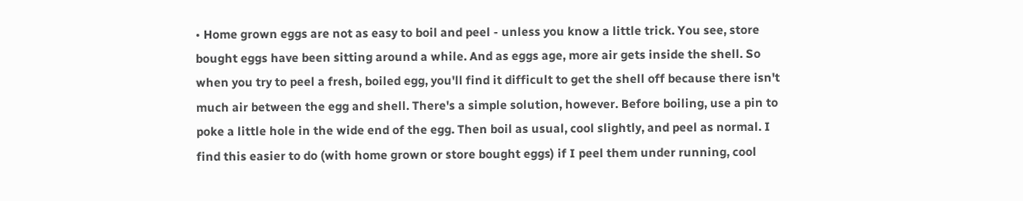• Home grown eggs are not as easy to boil and peel - unless you know a little trick. You see, store bought eggs have been sitting around a while. And as eggs age, more air gets inside the shell. So when you try to peel a fresh, boiled egg, you'll find it difficult to get the shell off because there isn't much air between the egg and shell. There's a simple solution, however. Before boiling, use a pin to poke a little hole in the wide end of the egg. Then boil as usual, cool slightly, and peel as normal. I find this easier to do (with home grown or store bought eggs) if I peel them under running, cool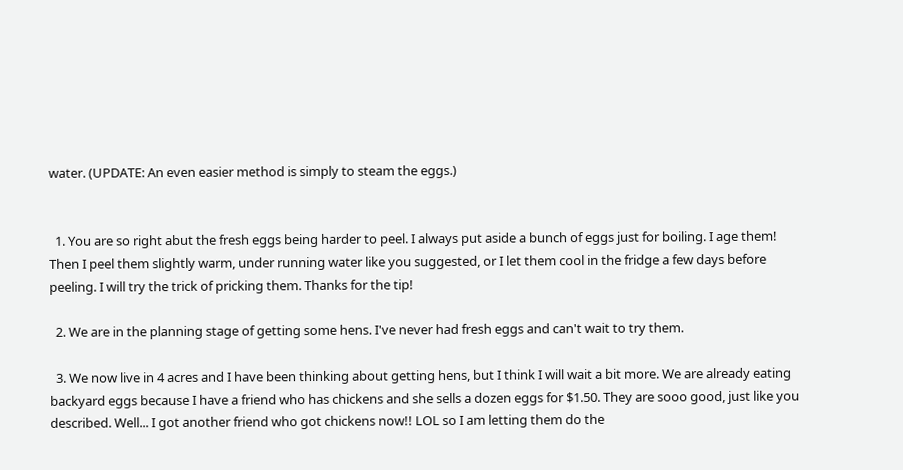water. (UPDATE: An even easier method is simply to steam the eggs.)


  1. You are so right abut the fresh eggs being harder to peel. I always put aside a bunch of eggs just for boiling. I age them! Then I peel them slightly warm, under running water like you suggested, or I let them cool in the fridge a few days before peeling. I will try the trick of pricking them. Thanks for the tip!

  2. We are in the planning stage of getting some hens. I've never had fresh eggs and can't wait to try them.

  3. We now live in 4 acres and I have been thinking about getting hens, but I think I will wait a bit more. We are already eating backyard eggs because I have a friend who has chickens and she sells a dozen eggs for $1.50. They are sooo good, just like you described. Well... I got another friend who got chickens now!! LOL so I am letting them do the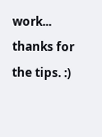work... thanks for the tips. :)